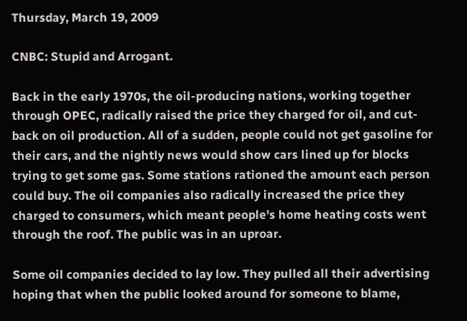Thursday, March 19, 2009

CNBC: Stupid and Arrogant.

Back in the early 1970s, the oil-producing nations, working together through OPEC, radically raised the price they charged for oil, and cut-back on oil production. All of a sudden, people could not get gasoline for their cars, and the nightly news would show cars lined up for blocks trying to get some gas. Some stations rationed the amount each person could buy. The oil companies also radically increased the price they charged to consumers, which meant people's home heating costs went through the roof. The public was in an uproar.

Some oil companies decided to lay low. They pulled all their advertising hoping that when the public looked around for someone to blame,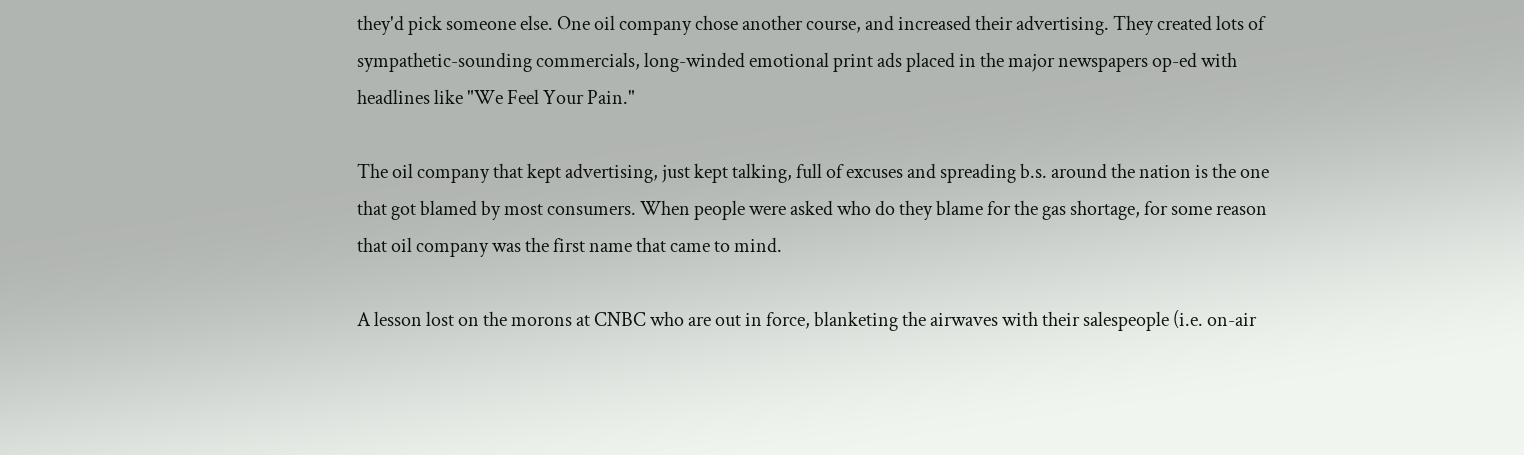they'd pick someone else. One oil company chose another course, and increased their advertising. They created lots of sympathetic-sounding commercials, long-winded emotional print ads placed in the major newspapers op-ed with headlines like "We Feel Your Pain."

The oil company that kept advertising, just kept talking, full of excuses and spreading b.s. around the nation is the one that got blamed by most consumers. When people were asked who do they blame for the gas shortage, for some reason that oil company was the first name that came to mind.

A lesson lost on the morons at CNBC who are out in force, blanketing the airwaves with their salespeople (i.e. on-air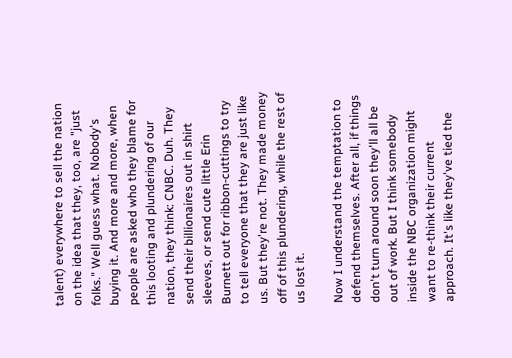talent) everywhere to sell the nation on the idea that they, too, are "just folks." Well guess what. Nobody's buying it. And more and more, when people are asked who they blame for this looting and plundering of our nation, they think: CNBC. Duh. They send their billionaires out in shirt sleeves, or send cute little Erin Burnett out for ribbon-cuttings to try to tell everyone that they are just like us. But they're not. They made money off of this plundering, while the rest of us lost it.

Now I understand the temptation to defend themselves. After all, if things don't turn around soon they'll all be out of work. But I think somebody inside the NBC organization might want to re-think their current approach. It's like they've tied the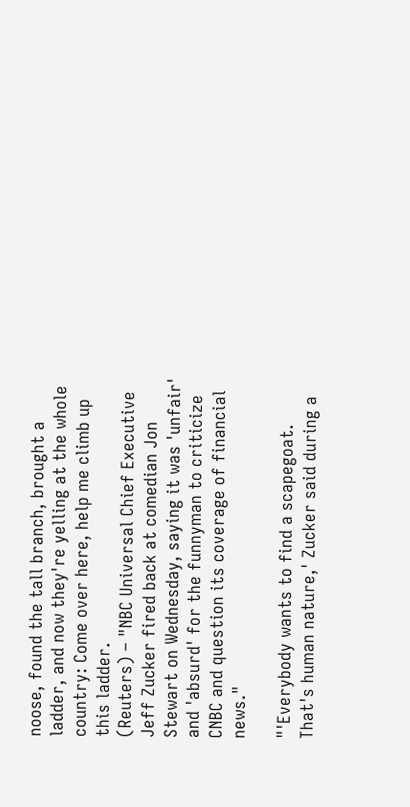noose, found the tall branch, brought a ladder, and now they're yelling at the whole country: Come over here, help me climb up this ladder.
(Reuters) – "NBC Universal Chief Executive Jeff Zucker fired back at comedian Jon Stewart on Wednesday, saying it was 'unfair' and 'absurd' for the funnyman to criticize CNBC and question its coverage of financial news."

"'Everybody wants to find a scapegoat. That's human nature,' Zucker said during a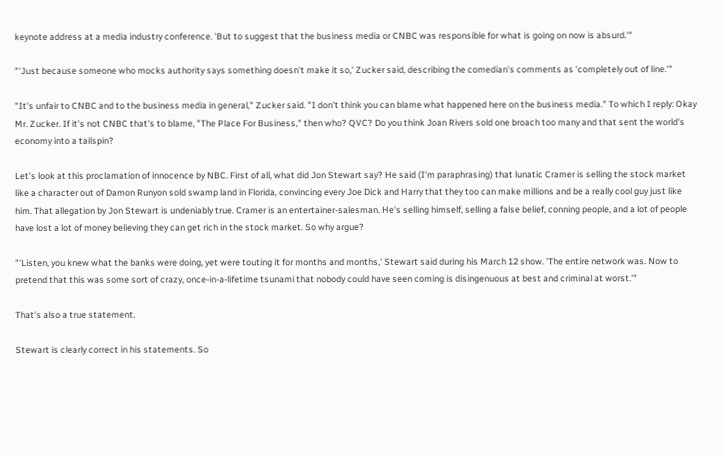keynote address at a media industry conference. 'But to suggest that the business media or CNBC was responsible for what is going on now is absurd.'"

"'Just because someone who mocks authority says something doesn't make it so,' Zucker said, describing the comedian's comments as 'completely out of line.'"

"It's unfair to CNBC and to the business media in general," Zucker said. "I don't think you can blame what happened here on the business media." To which I reply: Okay Mr. Zucker. If it's not CNBC that's to blame, "The Place For Business," then who? QVC? Do you think Joan Rivers sold one broach too many and that sent the world's economy into a tailspin?

Let's look at this proclamation of innocence by NBC. First of all, what did Jon Stewart say? He said (I'm paraphrasing) that lunatic Cramer is selling the stock market like a character out of Damon Runyon sold swamp land in Florida, convincing every Joe Dick and Harry that they too can make millions and be a really cool guy just like him. That allegation by Jon Stewart is undeniably true. Cramer is an entertainer-salesman. He's selling himself, selling a false belief, conning people, and a lot of people have lost a lot of money believing they can get rich in the stock market. So why argue?

"'Listen, you knew what the banks were doing, yet were touting it for months and months,' Stewart said during his March 12 show. 'The entire network was. Now to pretend that this was some sort of crazy, once-in-a-lifetime tsunami that nobody could have seen coming is disingenuous at best and criminal at worst.'"

That's also a true statement.

Stewart is clearly correct in his statements. So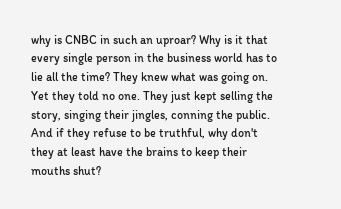why is CNBC in such an uproar? Why is it that every single person in the business world has to lie all the time? They knew what was going on. Yet they told no one. They just kept selling the story, singing their jingles, conning the public. And if they refuse to be truthful, why don't they at least have the brains to keep their mouths shut?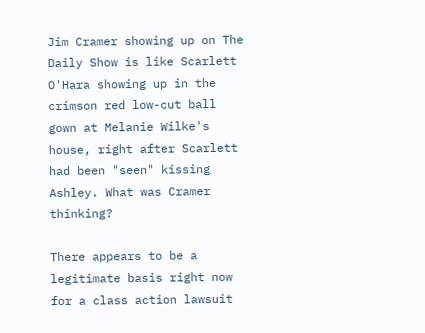Jim Cramer showing up on The Daily Show is like Scarlett O'Hara showing up in the crimson red low-cut ball gown at Melanie Wilke's house, right after Scarlett had been "seen" kissing Ashley. What was Cramer thinking?

There appears to be a legitimate basis right now for a class action lawsuit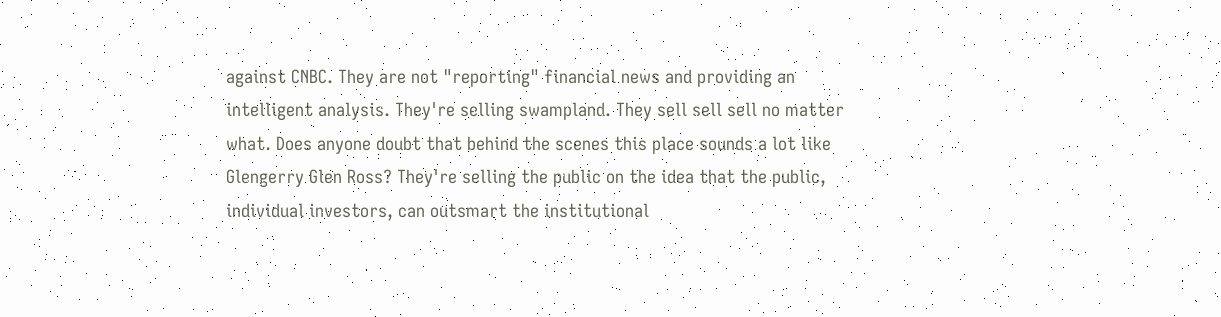against CNBC. They are not "reporting" financial news and providing an intelligent analysis. They're selling swampland. They sell sell sell no matter what. Does anyone doubt that behind the scenes this place sounds a lot like Glengerry Glen Ross? They're selling the public on the idea that the public, individual investors, can outsmart the institutional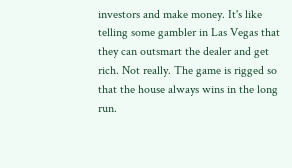investors and make money. It's like telling some gambler in Las Vegas that they can outsmart the dealer and get rich. Not really. The game is rigged so that the house always wins in the long run.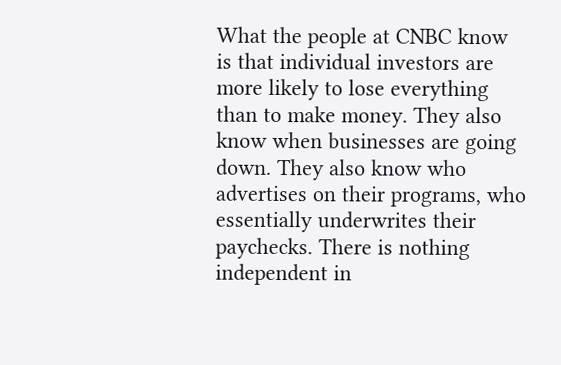What the people at CNBC know is that individual investors are more likely to lose everything than to make money. They also know when businesses are going down. They also know who advertises on their programs, who essentially underwrites their paychecks. There is nothing independent in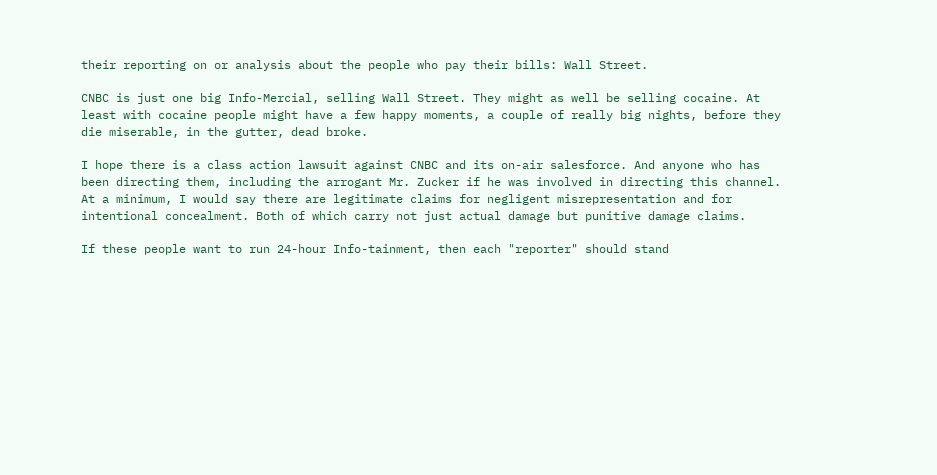their reporting on or analysis about the people who pay their bills: Wall Street.

CNBC is just one big Info-Mercial, selling Wall Street. They might as well be selling cocaine. At least with cocaine people might have a few happy moments, a couple of really big nights, before they die miserable, in the gutter, dead broke.

I hope there is a class action lawsuit against CNBC and its on-air salesforce. And anyone who has been directing them, including the arrogant Mr. Zucker if he was involved in directing this channel. At a minimum, I would say there are legitimate claims for negligent misrepresentation and for intentional concealment. Both of which carry not just actual damage but punitive damage claims.

If these people want to run 24-hour Info-tainment, then each "reporter" should stand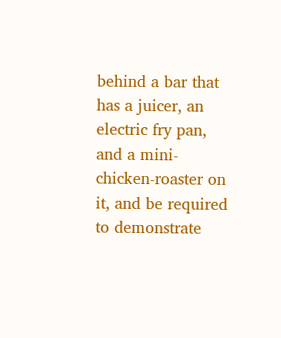behind a bar that has a juicer, an electric fry pan, and a mini-chicken-roaster on it, and be required to demonstrate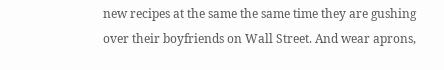new recipes at the same the same time they are gushing over their boyfriends on Wall Street. And wear aprons,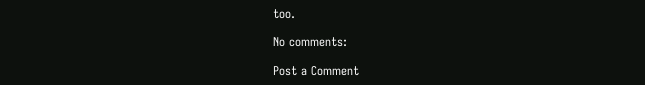too.

No comments:

Post a Comment